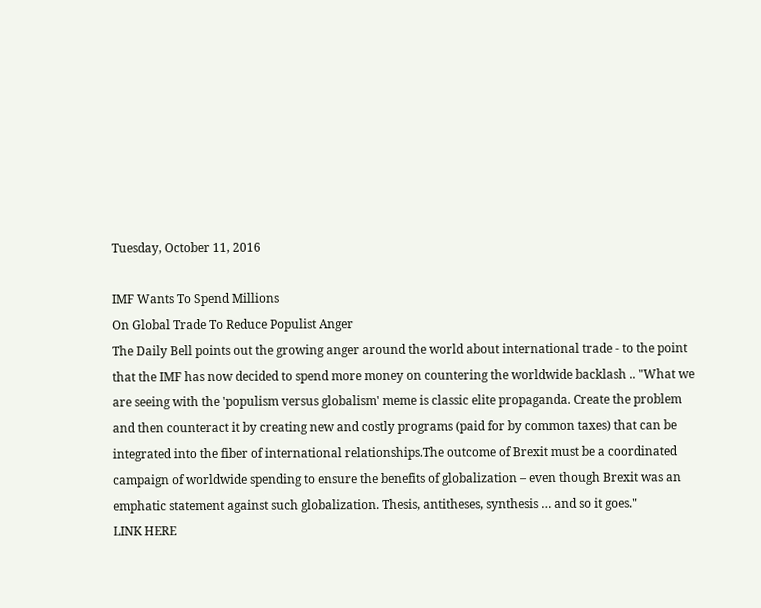Tuesday, October 11, 2016

IMF Wants To Spend Millions
On Global Trade To Reduce Populist Anger
The Daily Bell points out the growing anger around the world about international trade - to the point that the IMF has now decided to spend more money on countering the worldwide backlash .. "What we are seeing with the 'populism versus globalism' meme is classic elite propaganda. Create the problem and then counteract it by creating new and costly programs (paid for by common taxes) that can be integrated into the fiber of international relationships.The outcome of Brexit must be a coordinated campaign of worldwide spending to ensure the benefits of globalization – even though Brexit was an emphatic statement against such globalization. Thesis, antitheses, synthesis … and so it goes."
LINK HERE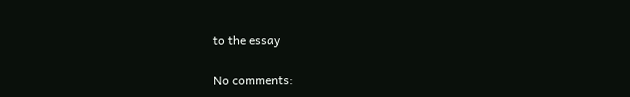to the essay

No comments: